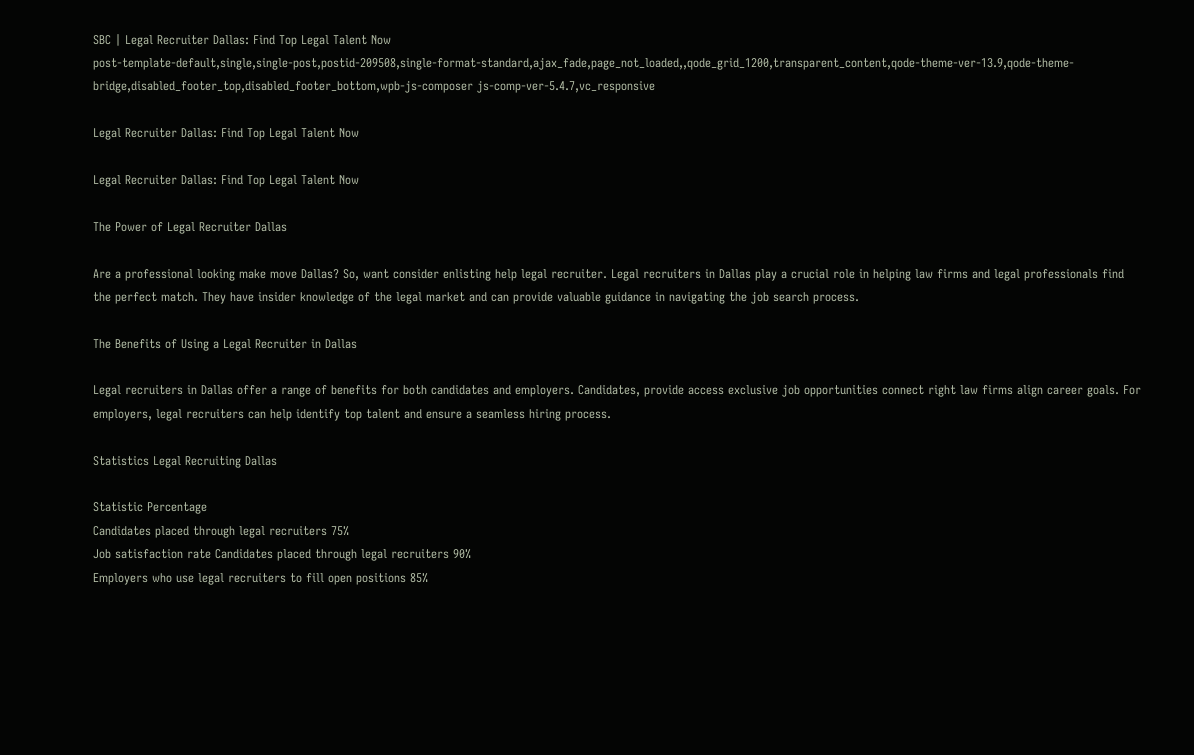SBC | Legal Recruiter Dallas: Find Top Legal Talent Now
post-template-default,single,single-post,postid-209508,single-format-standard,ajax_fade,page_not_loaded,,qode_grid_1200,transparent_content,qode-theme-ver-13.9,qode-theme-bridge,disabled_footer_top,disabled_footer_bottom,wpb-js-composer js-comp-ver-5.4.7,vc_responsive

Legal Recruiter Dallas: Find Top Legal Talent Now

Legal Recruiter Dallas: Find Top Legal Talent Now

The Power of Legal Recruiter Dallas

Are a professional looking make move Dallas? So, want consider enlisting help legal recruiter. Legal recruiters in Dallas play a crucial role in helping law firms and legal professionals find the perfect match. They have insider knowledge of the legal market and can provide valuable guidance in navigating the job search process.

The Benefits of Using a Legal Recruiter in Dallas

Legal recruiters in Dallas offer a range of benefits for both candidates and employers. Candidates, provide access exclusive job opportunities connect right law firms align career goals. For employers, legal recruiters can help identify top talent and ensure a seamless hiring process.

Statistics Legal Recruiting Dallas

Statistic Percentage
Candidates placed through legal recruiters 75%
Job satisfaction rate Candidates placed through legal recruiters 90%
Employers who use legal recruiters to fill open positions 85%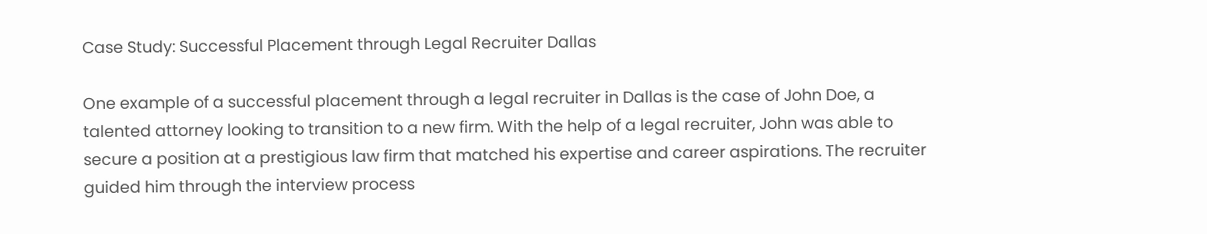Case Study: Successful Placement through Legal Recruiter Dallas

One example of a successful placement through a legal recruiter in Dallas is the case of John Doe, a talented attorney looking to transition to a new firm. With the help of a legal recruiter, John was able to secure a position at a prestigious law firm that matched his expertise and career aspirations. The recruiter guided him through the interview process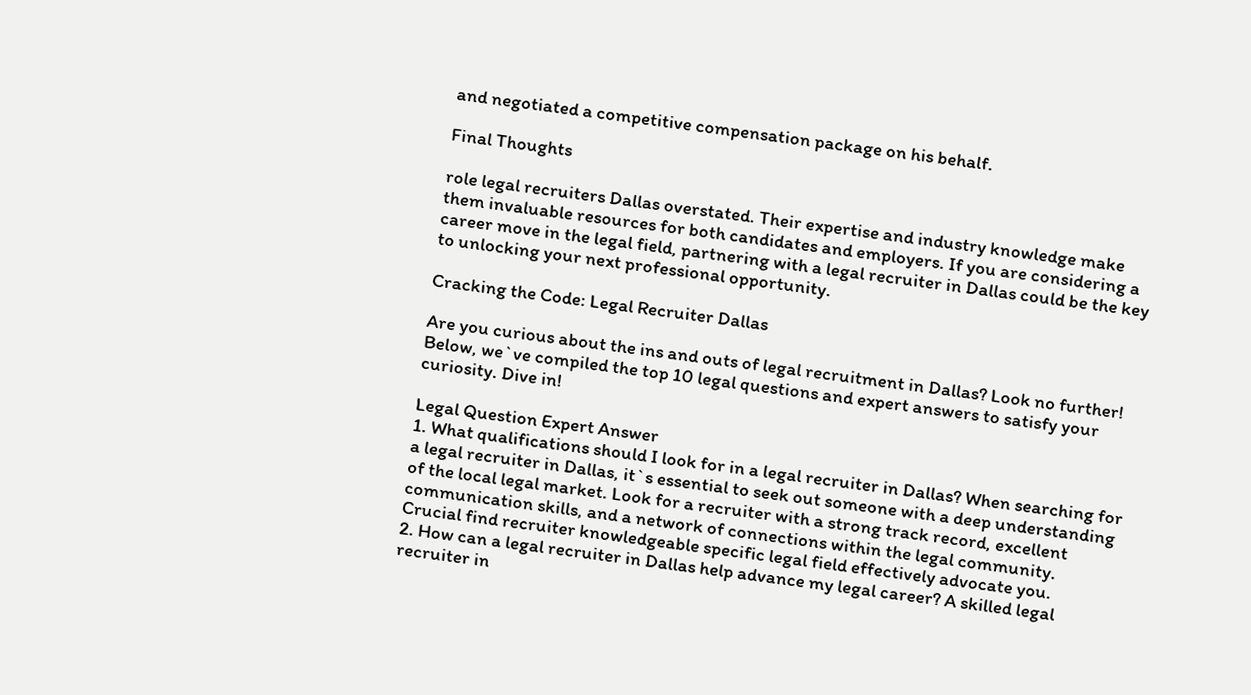and negotiated a competitive compensation package on his behalf.

Final Thoughts

role legal recruiters Dallas overstated. Their expertise and industry knowledge make them invaluable resources for both candidates and employers. If you are considering a career move in the legal field, partnering with a legal recruiter in Dallas could be the key to unlocking your next professional opportunity.

Cracking the Code: Legal Recruiter Dallas

Are you curious about the ins and outs of legal recruitment in Dallas? Look no further! Below, we`ve compiled the top 10 legal questions and expert answers to satisfy your curiosity. Dive in!

Legal Question Expert Answer
1. What qualifications should I look for in a legal recruiter in Dallas? When searching for a legal recruiter in Dallas, it`s essential to seek out someone with a deep understanding of the local legal market. Look for a recruiter with a strong track record, excellent communication skills, and a network of connections within the legal community. Crucial find recruiter knowledgeable specific legal field effectively advocate you.
2. How can a legal recruiter in Dallas help advance my legal career? A skilled legal recruiter in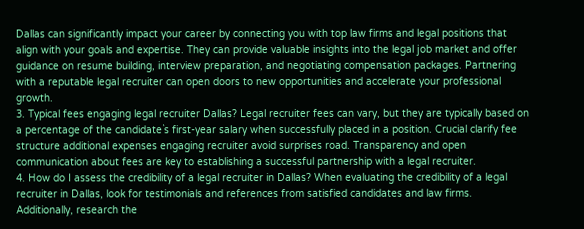Dallas can significantly impact your career by connecting you with top law firms and legal positions that align with your goals and expertise. They can provide valuable insights into the legal job market and offer guidance on resume building, interview preparation, and negotiating compensation packages. Partnering with a reputable legal recruiter can open doors to new opportunities and accelerate your professional growth.
3. Typical fees engaging legal recruiter Dallas? Legal recruiter fees can vary, but they are typically based on a percentage of the candidate`s first-year salary when successfully placed in a position. Crucial clarify fee structure additional expenses engaging recruiter avoid surprises road. Transparency and open communication about fees are key to establishing a successful partnership with a legal recruiter.
4. How do I assess the credibility of a legal recruiter in Dallas? When evaluating the credibility of a legal recruiter in Dallas, look for testimonials and references from satisfied candidates and law firms. Additionally, research the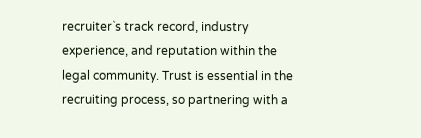recruiter`s track record, industry experience, and reputation within the legal community. Trust is essential in the recruiting process, so partnering with a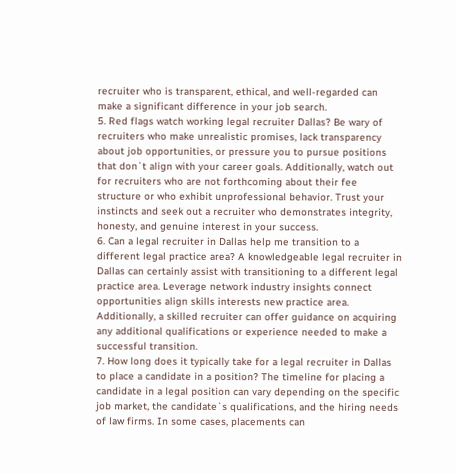recruiter who is transparent, ethical, and well-regarded can make a significant difference in your job search.
5. Red flags watch working legal recruiter Dallas? Be wary of recruiters who make unrealistic promises, lack transparency about job opportunities, or pressure you to pursue positions that don`t align with your career goals. Additionally, watch out for recruiters who are not forthcoming about their fee structure or who exhibit unprofessional behavior. Trust your instincts and seek out a recruiter who demonstrates integrity, honesty, and genuine interest in your success.
6. Can a legal recruiter in Dallas help me transition to a different legal practice area? A knowledgeable legal recruiter in Dallas can certainly assist with transitioning to a different legal practice area. Leverage network industry insights connect opportunities align skills interests new practice area. Additionally, a skilled recruiter can offer guidance on acquiring any additional qualifications or experience needed to make a successful transition.
7. How long does it typically take for a legal recruiter in Dallas to place a candidate in a position? The timeline for placing a candidate in a legal position can vary depending on the specific job market, the candidate`s qualifications, and the hiring needs of law firms. In some cases, placements can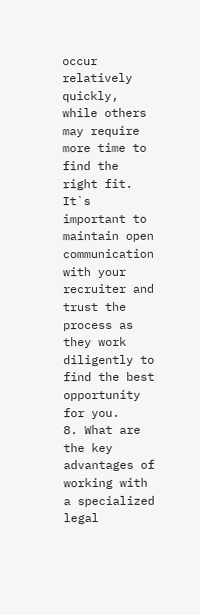occur relatively quickly, while others may require more time to find the right fit. It`s important to maintain open communication with your recruiter and trust the process as they work diligently to find the best opportunity for you.
8. What are the key advantages of working with a specialized legal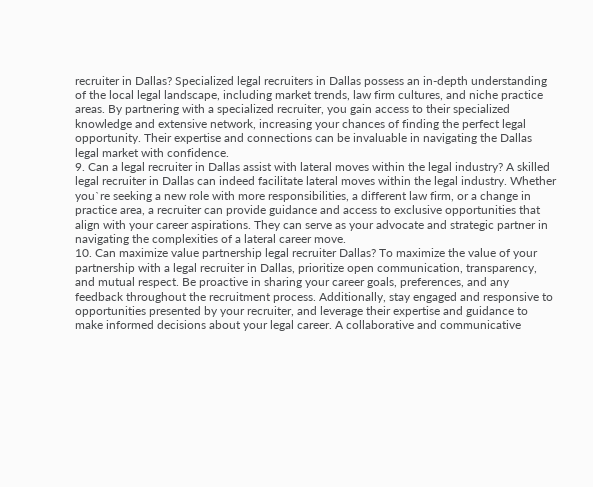recruiter in Dallas? Specialized legal recruiters in Dallas possess an in-depth understanding of the local legal landscape, including market trends, law firm cultures, and niche practice areas. By partnering with a specialized recruiter, you gain access to their specialized knowledge and extensive network, increasing your chances of finding the perfect legal opportunity. Their expertise and connections can be invaluable in navigating the Dallas legal market with confidence.
9. Can a legal recruiter in Dallas assist with lateral moves within the legal industry? A skilled legal recruiter in Dallas can indeed facilitate lateral moves within the legal industry. Whether you`re seeking a new role with more responsibilities, a different law firm, or a change in practice area, a recruiter can provide guidance and access to exclusive opportunities that align with your career aspirations. They can serve as your advocate and strategic partner in navigating the complexities of a lateral career move.
10. Can maximize value partnership legal recruiter Dallas? To maximize the value of your partnership with a legal recruiter in Dallas, prioritize open communication, transparency, and mutual respect. Be proactive in sharing your career goals, preferences, and any feedback throughout the recruitment process. Additionally, stay engaged and responsive to opportunities presented by your recruiter, and leverage their expertise and guidance to make informed decisions about your legal career. A collaborative and communicative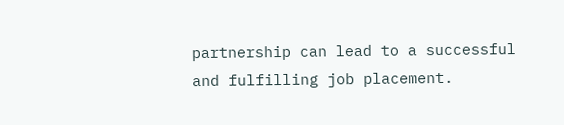partnership can lead to a successful and fulfilling job placement.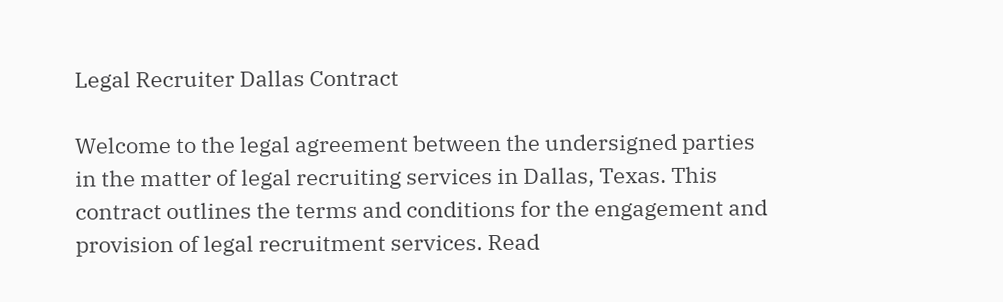Legal Recruiter Dallas Contract

Welcome to the legal agreement between the undersigned parties in the matter of legal recruiting services in Dallas, Texas. This contract outlines the terms and conditions for the engagement and provision of legal recruitment services. Read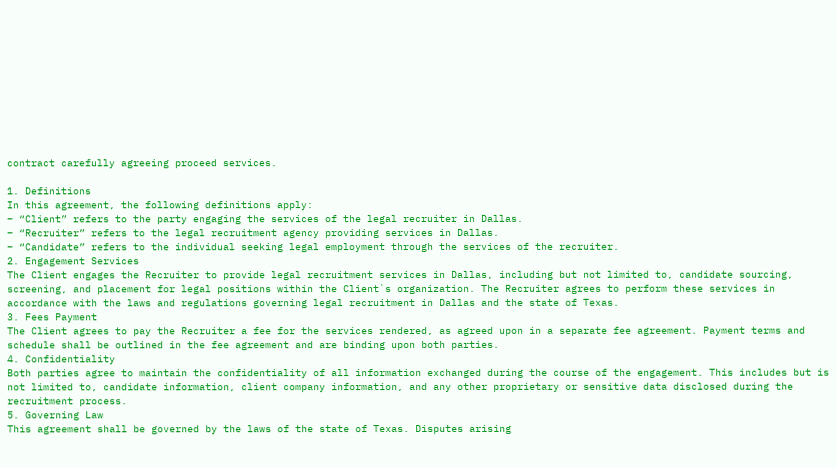contract carefully agreeing proceed services.

1. Definitions
In this agreement, the following definitions apply:
– “Client” refers to the party engaging the services of the legal recruiter in Dallas.
– “Recruiter” refers to the legal recruitment agency providing services in Dallas.
– “Candidate” refers to the individual seeking legal employment through the services of the recruiter.
2. Engagement Services
The Client engages the Recruiter to provide legal recruitment services in Dallas, including but not limited to, candidate sourcing, screening, and placement for legal positions within the Client`s organization. The Recruiter agrees to perform these services in accordance with the laws and regulations governing legal recruitment in Dallas and the state of Texas.
3. Fees Payment
The Client agrees to pay the Recruiter a fee for the services rendered, as agreed upon in a separate fee agreement. Payment terms and schedule shall be outlined in the fee agreement and are binding upon both parties.
4. Confidentiality
Both parties agree to maintain the confidentiality of all information exchanged during the course of the engagement. This includes but is not limited to, candidate information, client company information, and any other proprietary or sensitive data disclosed during the recruitment process.
5. Governing Law
This agreement shall be governed by the laws of the state of Texas. Disputes arising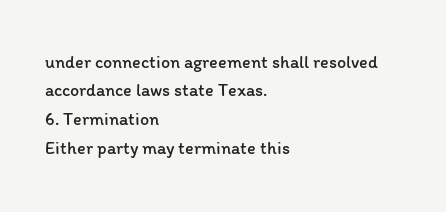under connection agreement shall resolved accordance laws state Texas.
6. Termination
Either party may terminate this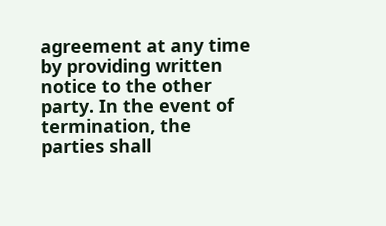agreement at any time by providing written notice to the other party. In the event of termination, the parties shall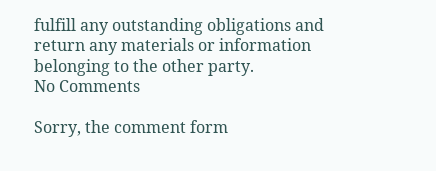fulfill any outstanding obligations and return any materials or information belonging to the other party.
No Comments

Sorry, the comment form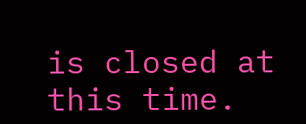is closed at this time.